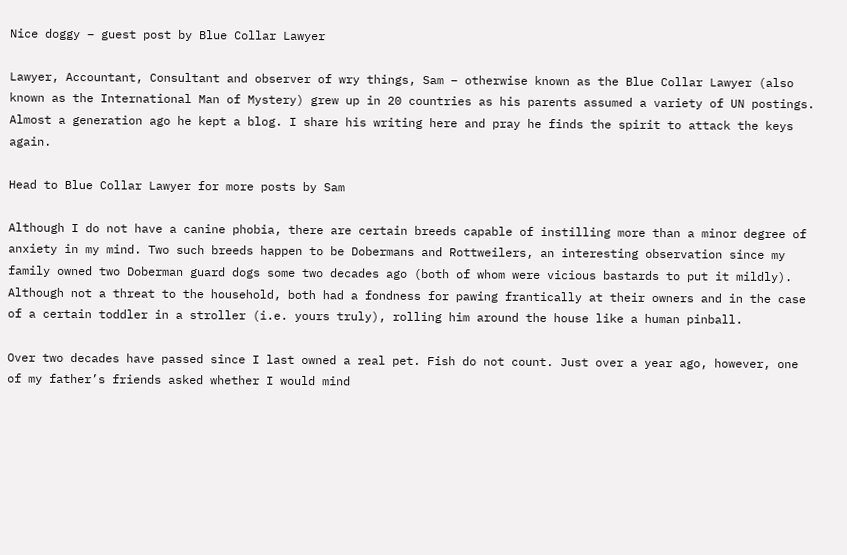Nice doggy – guest post by Blue Collar Lawyer

Lawyer, Accountant, Consultant and observer of wry things, Sam – otherwise known as the Blue Collar Lawyer (also known as the International Man of Mystery) grew up in 20 countries as his parents assumed a variety of UN postings. Almost a generation ago he kept a blog. I share his writing here and pray he finds the spirit to attack the keys again.

Head to Blue Collar Lawyer for more posts by Sam

Although I do not have a canine phobia, there are certain breeds capable of instilling more than a minor degree of anxiety in my mind. Two such breeds happen to be Dobermans and Rottweilers, an interesting observation since my family owned two Doberman guard dogs some two decades ago (both of whom were vicious bastards to put it mildly). Although not a threat to the household, both had a fondness for pawing frantically at their owners and in the case of a certain toddler in a stroller (i.e. yours truly), rolling him around the house like a human pinball.

Over two decades have passed since I last owned a real pet. Fish do not count. Just over a year ago, however, one of my father’s friends asked whether I would mind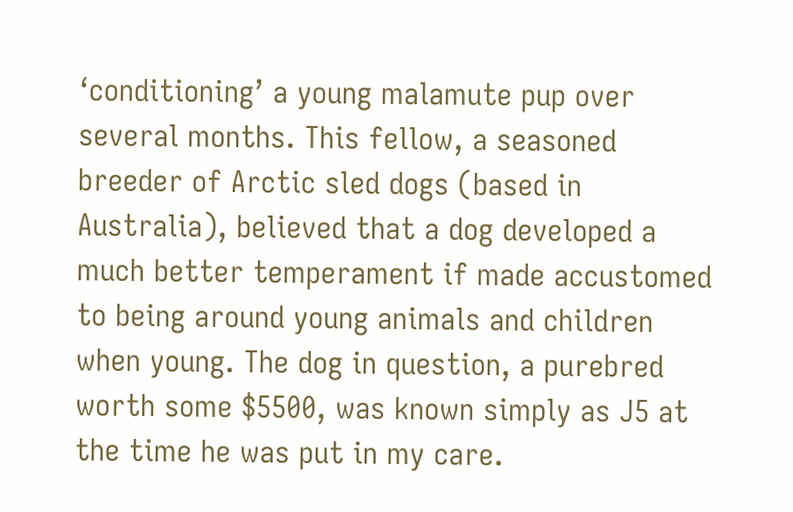‘conditioning’ a young malamute pup over several months. This fellow, a seasoned breeder of Arctic sled dogs (based in Australia), believed that a dog developed a much better temperament if made accustomed to being around young animals and children when young. The dog in question, a purebred worth some $5500, was known simply as J5 at the time he was put in my care.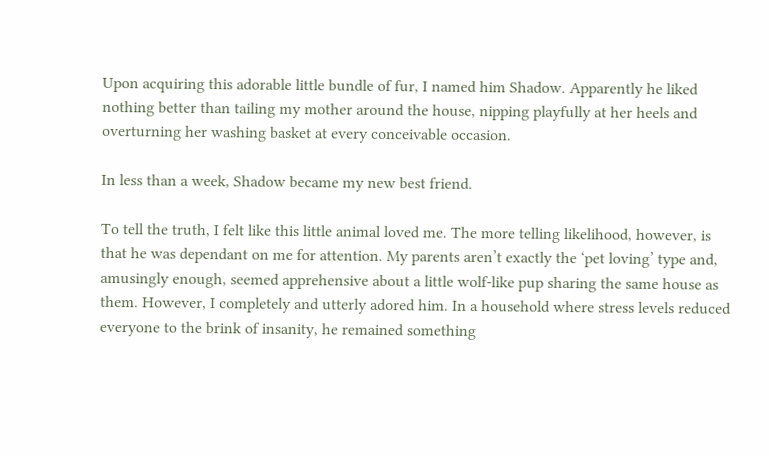Upon acquiring this adorable little bundle of fur, I named him Shadow. Apparently he liked nothing better than tailing my mother around the house, nipping playfully at her heels and overturning her washing basket at every conceivable occasion.

In less than a week, Shadow became my new best friend.

To tell the truth, I felt like this little animal loved me. The more telling likelihood, however, is that he was dependant on me for attention. My parents aren’t exactly the ‘pet loving’ type and, amusingly enough, seemed apprehensive about a little wolf-like pup sharing the same house as them. However, I completely and utterly adored him. In a household where stress levels reduced everyone to the brink of insanity, he remained something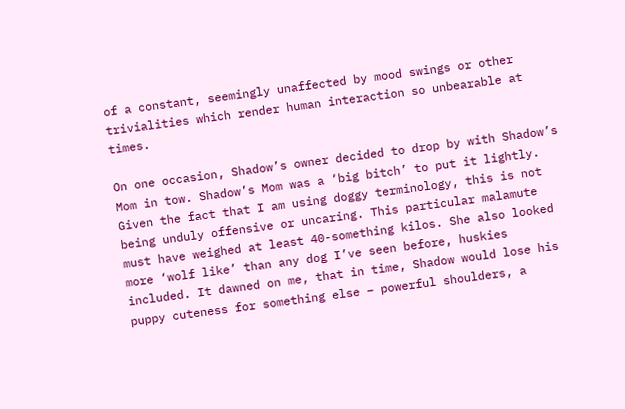of a constant, seemingly unaffected by mood swings or other trivialities which render human interaction so unbearable at times.

On one occasion, Shadow’s owner decided to drop by with Shadow’s Mom in tow. Shadow’s Mom was a ‘big bitch’ to put it lightly. Given the fact that I am using doggy terminology, this is not being unduly offensive or uncaring. This particular malamute must have weighed at least 40-something kilos. She also looked more ‘wolf like’ than any dog I’ve seen before, huskies included. It dawned on me, that in time, Shadow would lose his puppy cuteness for something else – powerful shoulders, a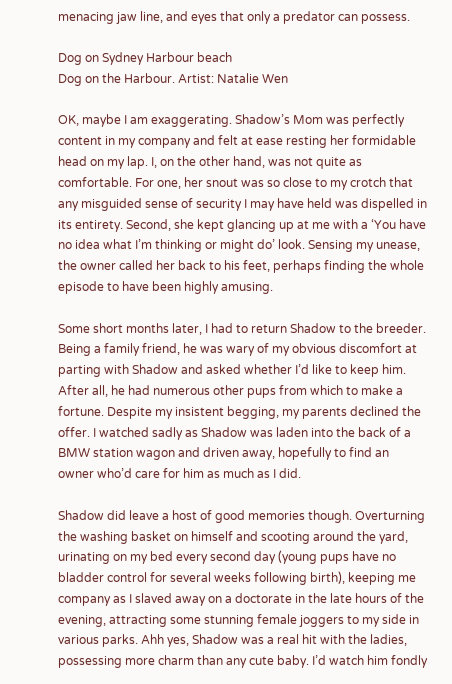menacing jaw line, and eyes that only a predator can possess.

Dog on Sydney Harbour beach
Dog on the Harbour. Artist: Natalie Wen

OK, maybe I am exaggerating. Shadow’s Mom was perfectly content in my company and felt at ease resting her formidable head on my lap. I, on the other hand, was not quite as comfortable. For one, her snout was so close to my crotch that any misguided sense of security I may have held was dispelled in its entirety. Second, she kept glancing up at me with a ‘You have no idea what I’m thinking or might do’ look. Sensing my unease, the owner called her back to his feet, perhaps finding the whole episode to have been highly amusing.

Some short months later, I had to return Shadow to the breeder. Being a family friend, he was wary of my obvious discomfort at parting with Shadow and asked whether I’d like to keep him. After all, he had numerous other pups from which to make a fortune. Despite my insistent begging, my parents declined the offer. I watched sadly as Shadow was laden into the back of a BMW station wagon and driven away, hopefully to find an owner who’d care for him as much as I did.

Shadow did leave a host of good memories though. Overturning the washing basket on himself and scooting around the yard, urinating on my bed every second day (young pups have no bladder control for several weeks following birth), keeping me company as I slaved away on a doctorate in the late hours of the evening, attracting some stunning female joggers to my side in various parks. Ahh yes, Shadow was a real hit with the ladies, possessing more charm than any cute baby. I’d watch him fondly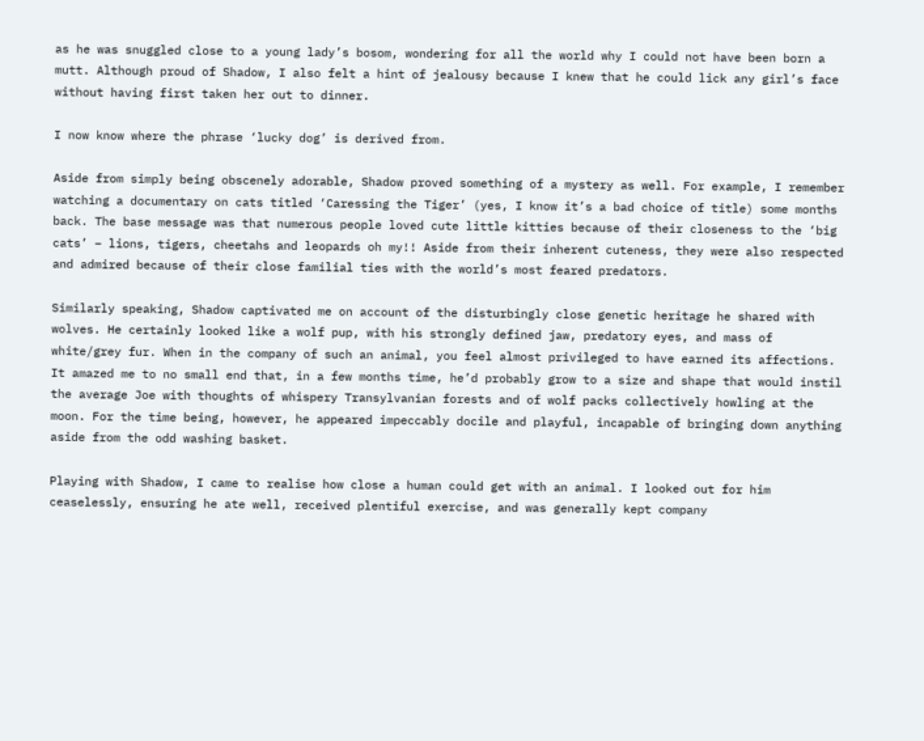as he was snuggled close to a young lady’s bosom, wondering for all the world why I could not have been born a mutt. Although proud of Shadow, I also felt a hint of jealousy because I knew that he could lick any girl’s face without having first taken her out to dinner.

I now know where the phrase ‘lucky dog’ is derived from.

Aside from simply being obscenely adorable, Shadow proved something of a mystery as well. For example, I remember watching a documentary on cats titled ‘Caressing the Tiger’ (yes, I know it’s a bad choice of title) some months back. The base message was that numerous people loved cute little kitties because of their closeness to the ‘big cats’ – lions, tigers, cheetahs and leopards oh my!! Aside from their inherent cuteness, they were also respected and admired because of their close familial ties with the world’s most feared predators.

Similarly speaking, Shadow captivated me on account of the disturbingly close genetic heritage he shared with wolves. He certainly looked like a wolf pup, with his strongly defined jaw, predatory eyes, and mass of white/grey fur. When in the company of such an animal, you feel almost privileged to have earned its affections. It amazed me to no small end that, in a few months time, he’d probably grow to a size and shape that would instil the average Joe with thoughts of whispery Transylvanian forests and of wolf packs collectively howling at the moon. For the time being, however, he appeared impeccably docile and playful, incapable of bringing down anything aside from the odd washing basket.

Playing with Shadow, I came to realise how close a human could get with an animal. I looked out for him ceaselessly, ensuring he ate well, received plentiful exercise, and was generally kept company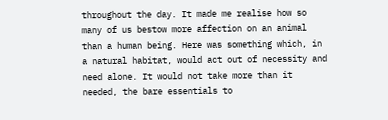throughout the day. It made me realise how so many of us bestow more affection on an animal than a human being. Here was something which, in a natural habitat, would act out of necessity and need alone. It would not take more than it needed, the bare essentials to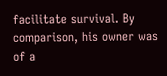facilitate survival. By comparison, his owner was of a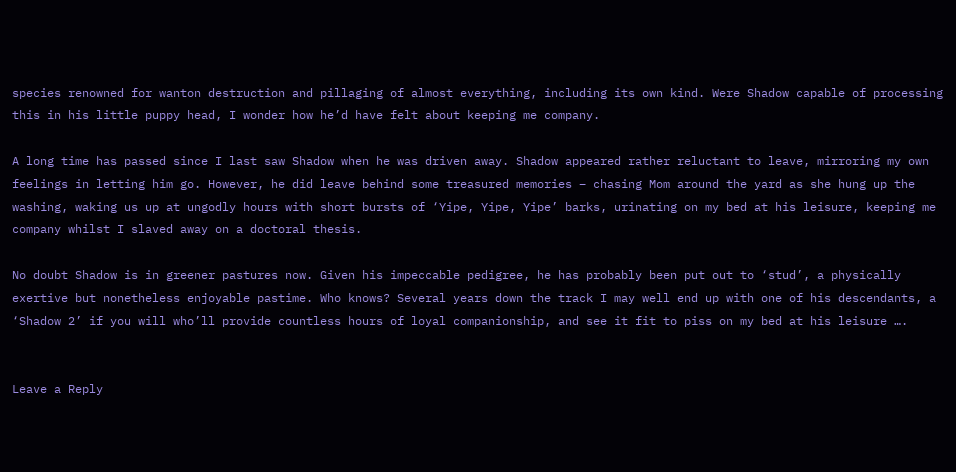species renowned for wanton destruction and pillaging of almost everything, including its own kind. Were Shadow capable of processing this in his little puppy head, I wonder how he’d have felt about keeping me company.

A long time has passed since I last saw Shadow when he was driven away. Shadow appeared rather reluctant to leave, mirroring my own feelings in letting him go. However, he did leave behind some treasured memories – chasing Mom around the yard as she hung up the washing, waking us up at ungodly hours with short bursts of ‘Yipe, Yipe, Yipe’ barks, urinating on my bed at his leisure, keeping me company whilst I slaved away on a doctoral thesis.

No doubt Shadow is in greener pastures now. Given his impeccable pedigree, he has probably been put out to ‘stud’, a physically exertive but nonetheless enjoyable pastime. Who knows? Several years down the track I may well end up with one of his descendants, a ‘Shadow 2’ if you will who’ll provide countless hours of loyal companionship, and see it fit to piss on my bed at his leisure ….


Leave a Reply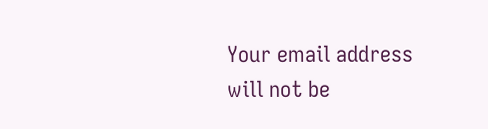Your email address will not be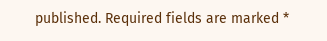published. Required fields are marked *